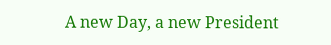A new Day, a new President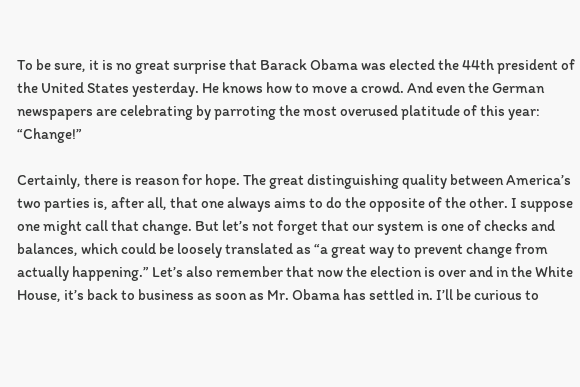To be sure, it is no great surprise that Barack Obama was elected the 44th president of the United States yesterday. He knows how to move a crowd. And even the German newspapers are celebrating by parroting the most overused platitude of this year: “Change!”

Certainly, there is reason for hope. The great distinguishing quality between America’s two parties is, after all, that one always aims to do the opposite of the other. I suppose one might call that change. But let’s not forget that our system is one of checks and balances, which could be loosely translated as “a great way to prevent change from actually happening.” Let’s also remember that now the election is over and in the White House, it’s back to business as soon as Mr. Obama has settled in. I’ll be curious to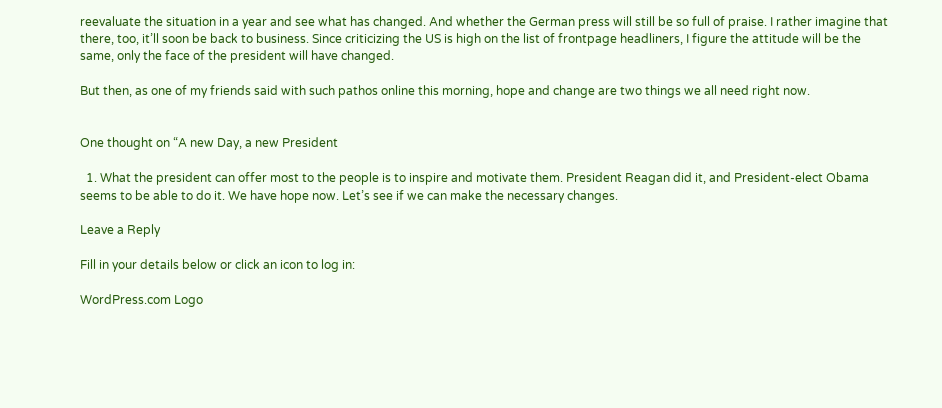reevaluate the situation in a year and see what has changed. And whether the German press will still be so full of praise. I rather imagine that there, too, it’ll soon be back to business. Since criticizing the US is high on the list of frontpage headliners, I figure the attitude will be the same, only the face of the president will have changed.

But then, as one of my friends said with such pathos online this morning, hope and change are two things we all need right now.


One thought on “A new Day, a new President

  1. What the president can offer most to the people is to inspire and motivate them. President Reagan did it, and President-elect Obama seems to be able to do it. We have hope now. Let’s see if we can make the necessary changes.

Leave a Reply

Fill in your details below or click an icon to log in:

WordPress.com Logo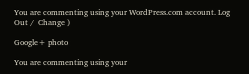You are commenting using your WordPress.com account. Log Out /  Change )

Google+ photo

You are commenting using your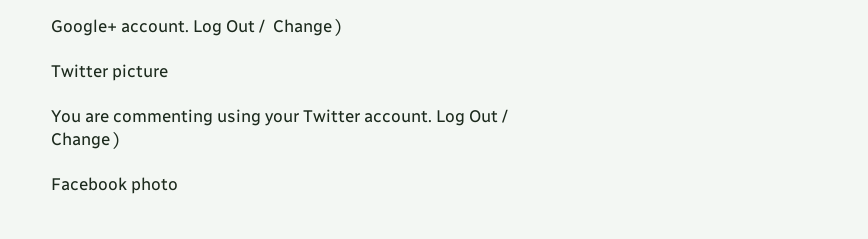Google+ account. Log Out /  Change )

Twitter picture

You are commenting using your Twitter account. Log Out /  Change )

Facebook photo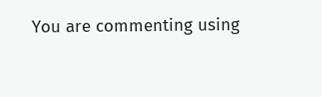You are commenting using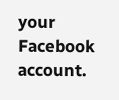your Facebook account.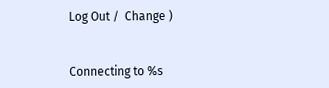Log Out /  Change )


Connecting to %s